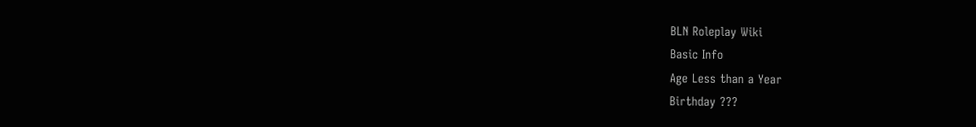BLN Roleplay Wiki
Basic Info
Age Less than a Year
Birthday ???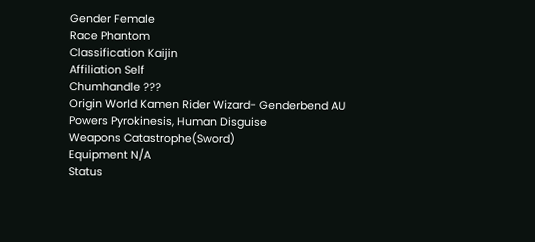Gender Female
Race Phantom
Classification Kaijin
Affiliation Self
Chumhandle ???
Origin World Kamen Rider Wizard- Genderbend AU
Powers Pyrokinesis, Human Disguise
Weapons Catastrophe(Sword)
Equipment N/A
Status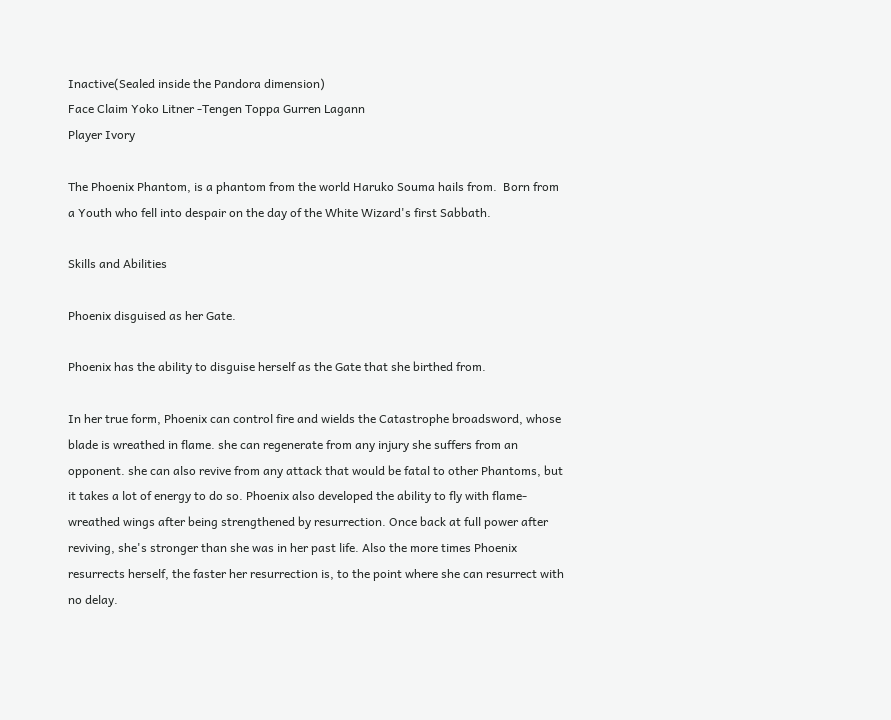Inactive(Sealed inside the Pandora dimension)
Face Claim Yoko Litner -Tengen Toppa Gurren Lagann
Player Ivory

The Phoenix Phantom, is a phantom from the world Haruko Souma hails from.  Born from a Youth who fell into despair on the day of the White Wizard's first Sabbath.

Skills and Abilities

Phoenix disguised as her Gate.

Phoenix has the ability to disguise herself as the Gate that she birthed from.

In her true form, Phoenix can control fire and wields the Catastrophe broadsword, whose blade is wreathed in flame. she can regenerate from any injury she suffers from an opponent. she can also revive from any attack that would be fatal to other Phantoms, but it takes a lot of energy to do so. Phoenix also developed the ability to fly with flame-wreathed wings after being strengthened by resurrection. Once back at full power after reviving, she's stronger than she was in her past life. Also the more times Phoenix resurrects herself, the faster her resurrection is, to the point where she can resurrect with no delay.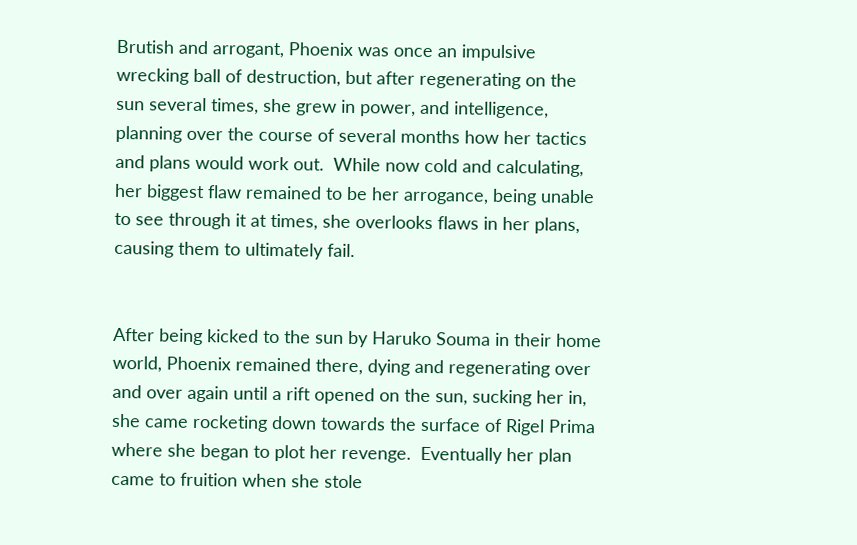Brutish and arrogant, Phoenix was once an impulsive wrecking ball of destruction, but after regenerating on the sun several times, she grew in power, and intelligence, planning over the course of several months how her tactics and plans would work out.  While now cold and calculating, her biggest flaw remained to be her arrogance, being unable to see through it at times, she overlooks flaws in her plans, causing them to ultimately fail.


After being kicked to the sun by Haruko Souma in their home world, Phoenix remained there, dying and regenerating over and over again until a rift opened on the sun, sucking her in, she came rocketing down towards the surface of Rigel Prima where she began to plot her revenge.  Eventually her plan came to fruition when she stole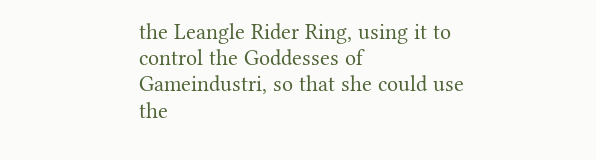the Leangle Rider Ring, using it to control the Goddesses of Gameindustri, so that she could use the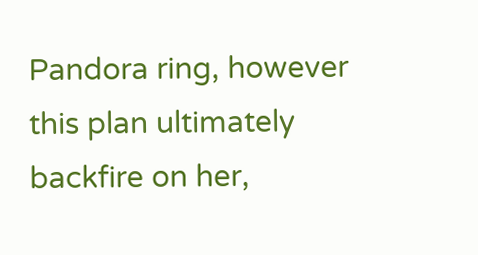Pandora ring, however this plan ultimately backfire on her,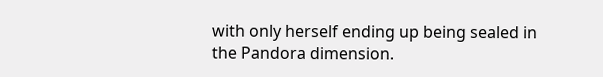with only herself ending up being sealed in the Pandora dimension.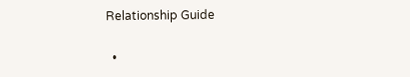Relationship Guide

  •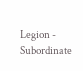Legion - Subordinate